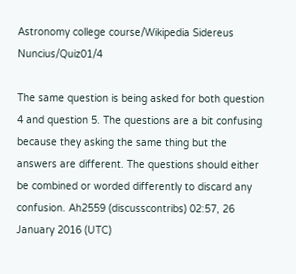Astronomy college course/Wikipedia Sidereus Nuncius/Quiz01/4

The same question is being asked for both question 4 and question 5. The questions are a bit confusing because they asking the same thing but the answers are different. The questions should either be combined or worded differently to discard any confusion. Ah2559 (discusscontribs) 02:57, 26 January 2016 (UTC)